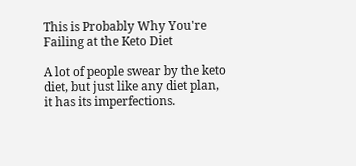This is Probably Why You're Failing at the Keto Diet

A lot of people swear by the keto diet, but just like any diet plan, it has its imperfections.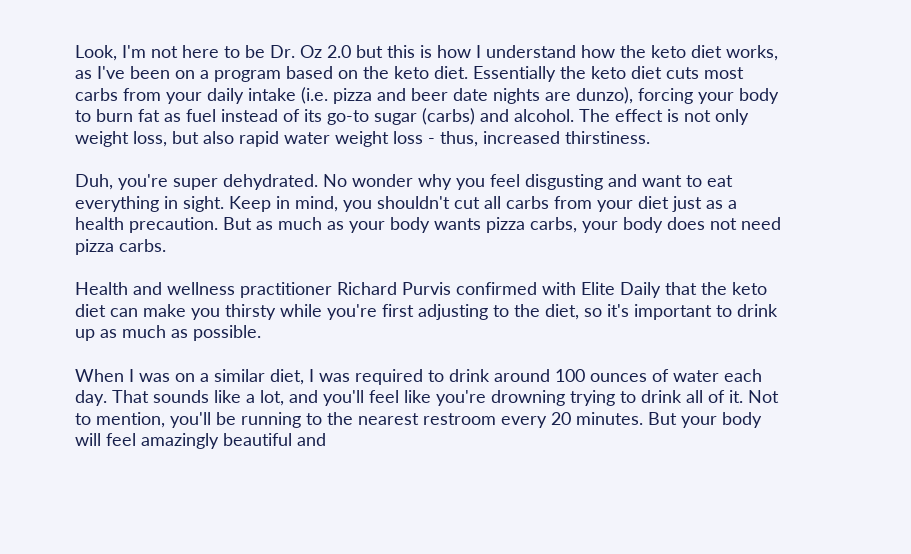Look, I'm not here to be Dr. Oz 2.0 but this is how I understand how the keto diet works, as I've been on a program based on the keto diet. Essentially the keto diet cuts most carbs from your daily intake (i.e. pizza and beer date nights are dunzo), forcing your body to burn fat as fuel instead of its go-to sugar (carbs) and alcohol. The effect is not only weight loss, but also rapid water weight loss - thus, increased thirstiness.

Duh, you're super dehydrated. No wonder why you feel disgusting and want to eat everything in sight. Keep in mind, you shouldn't cut all carbs from your diet just as a health precaution. But as much as your body wants pizza carbs, your body does not need pizza carbs.

Health and wellness practitioner Richard Purvis confirmed with Elite Daily that the keto diet can make you thirsty while you're first adjusting to the diet, so it's important to drink up as much as possible.

When I was on a similar diet, I was required to drink around 100 ounces of water each day. That sounds like a lot, and you'll feel like you're drowning trying to drink all of it. Not to mention, you'll be running to the nearest restroom every 20 minutes. But your body will feel amazingly beautiful and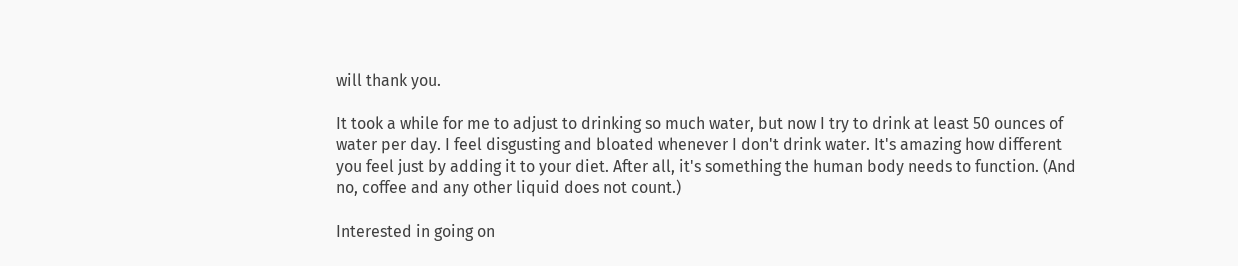will thank you.

It took a while for me to adjust to drinking so much water, but now I try to drink at least 50 ounces of water per day. I feel disgusting and bloated whenever I don't drink water. It's amazing how different you feel just by adding it to your diet. After all, it's something the human body needs to function. (And no, coffee and any other liquid does not count.)

Interested in going on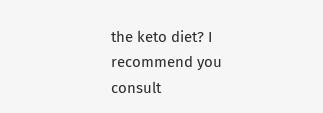the keto diet? I recommend you consult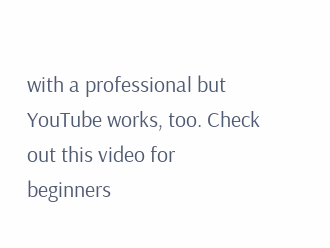with a professional but YouTube works, too. Check out this video for beginners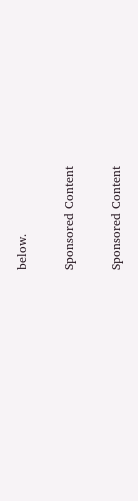below.

Sponsored Content

Sponsored Content